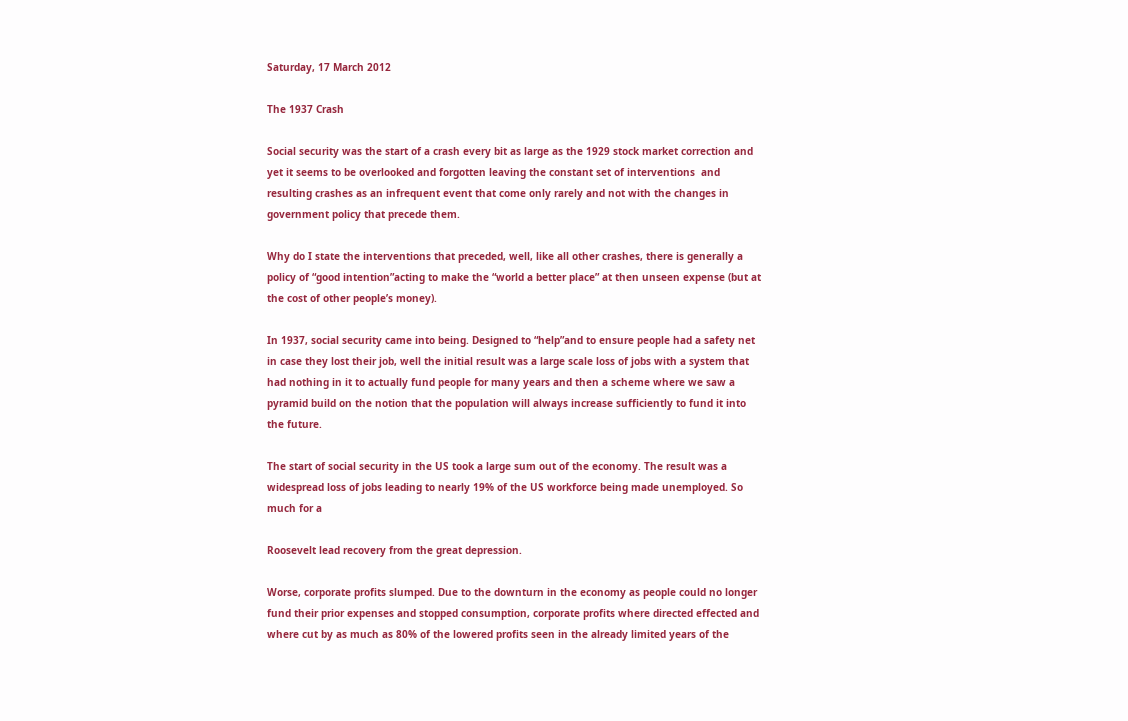Saturday, 17 March 2012

The 1937 Crash

Social security was the start of a crash every bit as large as the 1929 stock market correction and yet it seems to be overlooked and forgotten leaving the constant set of interventions  and resulting crashes as an infrequent event that come only rarely and not with the changes in government policy that precede them.

Why do I state the interventions that preceded, well, like all other crashes, there is generally a policy of “good intention”acting to make the “world a better place” at then unseen expense (but at the cost of other people’s money).

In 1937, social security came into being. Designed to “help”and to ensure people had a safety net in case they lost their job, well the initial result was a large scale loss of jobs with a system that had nothing in it to actually fund people for many years and then a scheme where we saw a pyramid build on the notion that the population will always increase sufficiently to fund it into the future.

The start of social security in the US took a large sum out of the economy. The result was a widespread loss of jobs leading to nearly 19% of the US workforce being made unemployed. So much for a

Roosevelt lead recovery from the great depression.

Worse, corporate profits slumped. Due to the downturn in the economy as people could no longer fund their prior expenses and stopped consumption, corporate profits where directed effected and where cut by as much as 80% of the lowered profits seen in the already limited years of the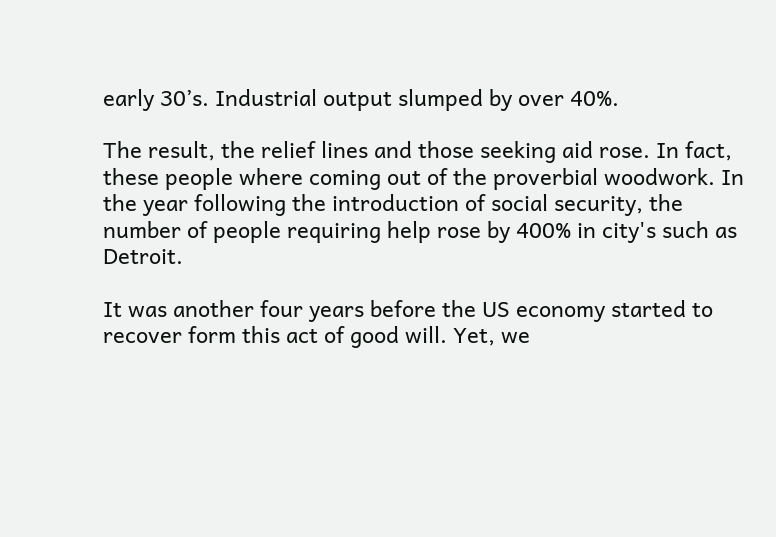early 30’s. Industrial output slumped by over 40%.

The result, the relief lines and those seeking aid rose. In fact, these people where coming out of the proverbial woodwork. In the year following the introduction of social security, the number of people requiring help rose by 400% in city's such as Detroit.

It was another four years before the US economy started to recover form this act of good will. Yet, we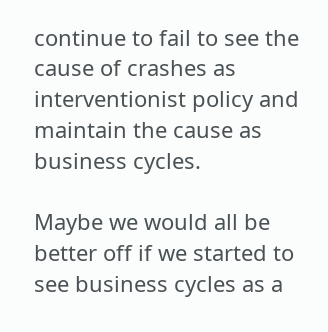continue to fail to see the cause of crashes as interventionist policy and maintain the cause as business cycles.

Maybe we would all be better off if we started to see business cycles as a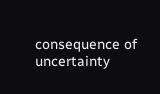consequence of uncertainty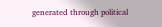generated through political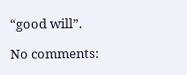“good will”.

No comments: